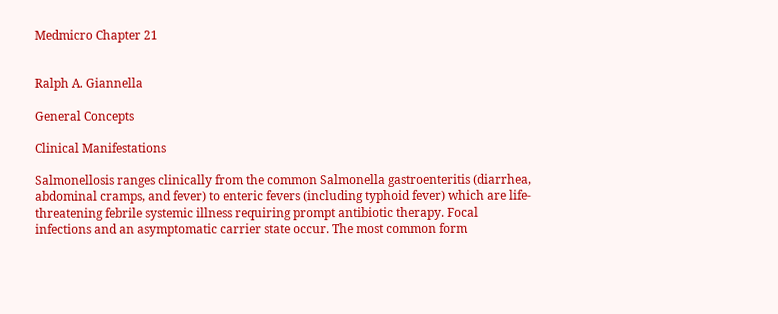Medmicro Chapter 21


Ralph A. Giannella

General Concepts

Clinical Manifestations

Salmonellosis ranges clinically from the common Salmonella gastroenteritis (diarrhea, abdominal cramps, and fever) to enteric fevers (including typhoid fever) which are life-threatening febrile systemic illness requiring prompt antibiotic therapy. Focal infections and an asymptomatic carrier state occur. The most common form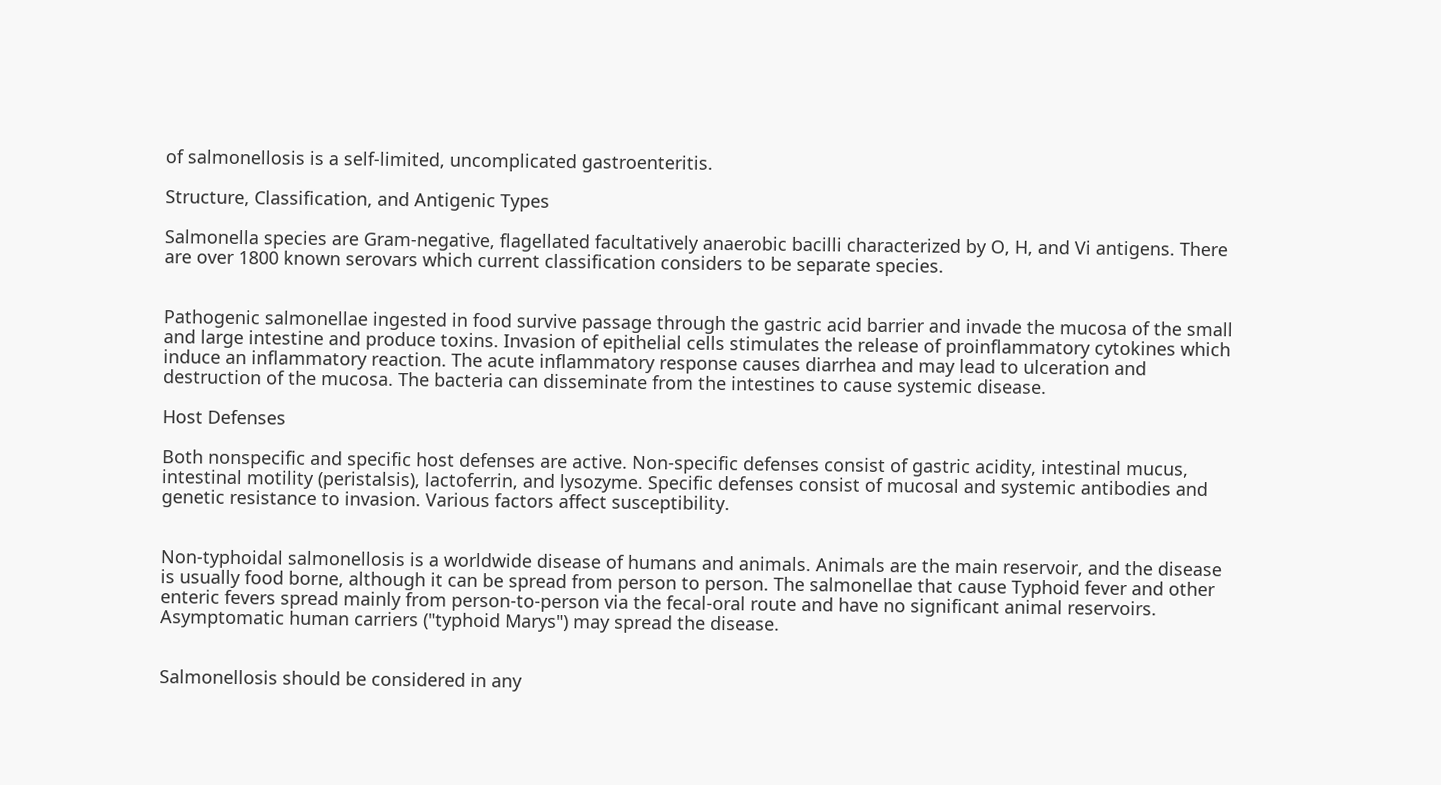of salmonellosis is a self-limited, uncomplicated gastroenteritis.

Structure, Classification, and Antigenic Types

Salmonella species are Gram-negative, flagellated facultatively anaerobic bacilli characterized by O, H, and Vi antigens. There are over 1800 known serovars which current classification considers to be separate species.


Pathogenic salmonellae ingested in food survive passage through the gastric acid barrier and invade the mucosa of the small and large intestine and produce toxins. Invasion of epithelial cells stimulates the release of proinflammatory cytokines which induce an inflammatory reaction. The acute inflammatory response causes diarrhea and may lead to ulceration and destruction of the mucosa. The bacteria can disseminate from the intestines to cause systemic disease.

Host Defenses

Both nonspecific and specific host defenses are active. Non-specific defenses consist of gastric acidity, intestinal mucus, intestinal motility (peristalsis), lactoferrin, and lysozyme. Specific defenses consist of mucosal and systemic antibodies and genetic resistance to invasion. Various factors affect susceptibility.


Non-typhoidal salmonellosis is a worldwide disease of humans and animals. Animals are the main reservoir, and the disease is usually food borne, although it can be spread from person to person. The salmonellae that cause Typhoid fever and other enteric fevers spread mainly from person-to-person via the fecal-oral route and have no significant animal reservoirs. Asymptomatic human carriers ("typhoid Marys") may spread the disease.


Salmonellosis should be considered in any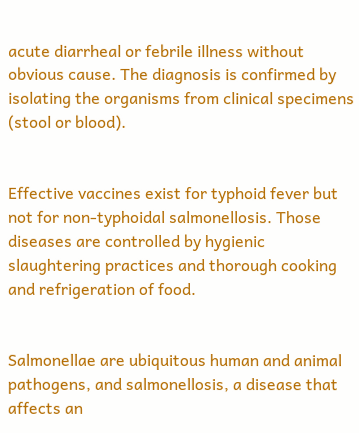acute diarrheal or febrile illness without obvious cause. The diagnosis is confirmed by isolating the organisms from clinical specimens (stool or blood).


Effective vaccines exist for typhoid fever but not for non-typhoidal salmonellosis. Those diseases are controlled by hygienic slaughtering practices and thorough cooking and refrigeration of food.


Salmonellae are ubiquitous human and animal pathogens, and salmonellosis, a disease that affects an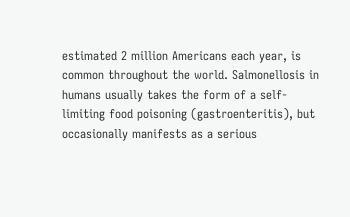estimated 2 million Americans each year, is common throughout the world. Salmonellosis in humans usually takes the form of a self-limiting food poisoning (gastroenteritis), but occasionally manifests as a serious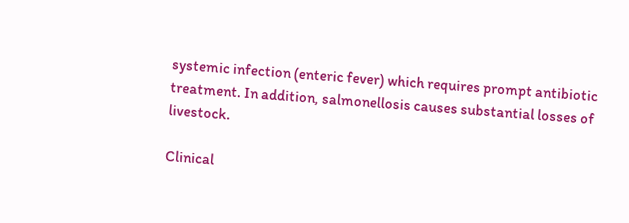systemic infection (enteric fever) which requires prompt antibiotic treatment. In addition, salmonellosis causes substantial losses of livestock.

Clinical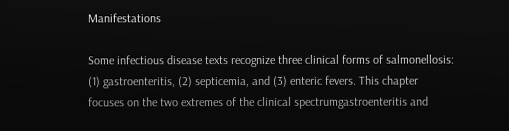Manifestations

Some infectious disease texts recognize three clinical forms of salmonellosis: (1) gastroenteritis, (2) septicemia, and (3) enteric fevers. This chapter focuses on the two extremes of the clinical spectrumgastroenteritis and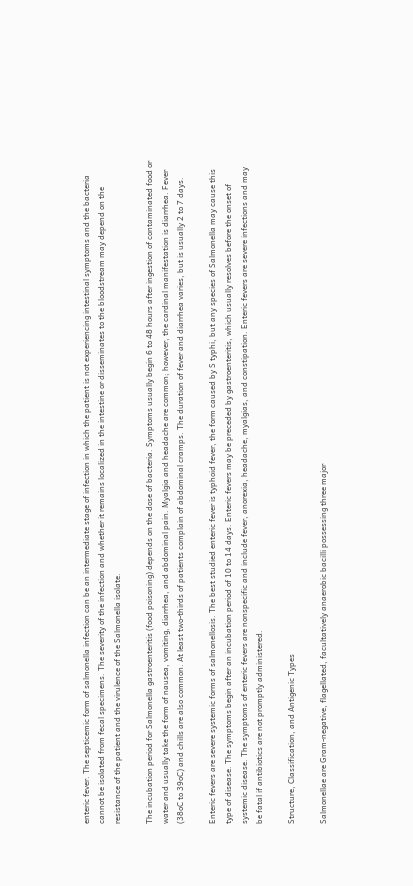enteric fever. The septicemic form of salmonella infection can be an intermediate stage of infection in which the patient is not experiencing intestinal symptoms and the bacteria cannot be isolated from fecal specimens. The severity of the infection and whether it remains localized in the intestine or disseminates to the bloodstream may depend on the resistance of the patient and the virulence of the Salmonella isolate.

The incubation period for Salmonella gastroenteritis (food poisoning) depends on the dose of bacteria. Symptoms usually begin 6 to 48 hours after ingestion of contaminated food or water and usually take the form of nausea, vomiting, diarrhea, and abdominal pain. Myalgia and headache are common; however, the cardinal manifestation is diarrhea. Fever (38oC to 39oC) and chills are also common. At least two-thirds of patients complain of abdominal cramps. The duration of fever and diarrhea varies, but is usually 2 to 7 days.

Enteric fevers are severe systemic forms of salmonellosis. The best studied enteric fever is typhoid fever, the form caused by S typhi, but any species of Salmonella may cause this type of disease. The symptoms begin after an incubation period of 10 to 14 days. Enteric fevers may be preceded by gastroenteritis, which usually resolves before the onset of systemic disease. The symptoms of enteric fevers are nonspecific and include fever, anorexia, headache, myalgias, and constipation. Enteric fevers are severe infections and may be fatal if antibiotics are not promptly administered.

Structure, Classification, and Antigenic Types

Salmonellae are Gram-negative, flagellated, facultatively anaerobic bacilli possessing three major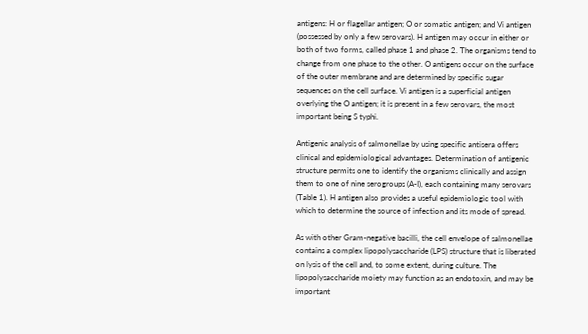antigens: H or flagellar antigen; O or somatic antigen; and Vi antigen (possessed by only a few serovars). H antigen may occur in either or both of two forms, called phase 1 and phase 2. The organisms tend to change from one phase to the other. O antigens occur on the surface of the outer membrane and are determined by specific sugar sequences on the cell surface. Vi antigen is a superficial antigen overlying the O antigen; it is present in a few serovars, the most important being S typhi.

Antigenic analysis of salmonellae by using specific antisera offers clinical and epidemiological advantages. Determination of antigenic structure permits one to identify the organisms clinically and assign them to one of nine serogroups (A-I), each containing many serovars (Table 1). H antigen also provides a useful epidemiologic tool with which to determine the source of infection and its mode of spread.

As with other Gram-negative bacilli, the cell envelope of salmonellae contains a complex lipopolysaccharide (LPS) structure that is liberated on lysis of the cell and, to some extent, during culture. The lipopolysaccharide moiety may function as an endotoxin, and may be important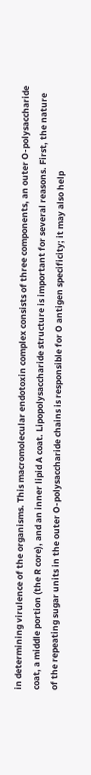in determining virulence of the organisms. This macromolecular endotoxin complex consists of three components, an outer O-polysaccharide coat, a middle portion (the R core), and an inner lipid A coat. Lipopolysaccharide structure is important for several reasons. First, the nature of the repeating sugar units in the outer O-polysaccharide chains is responsible for O antigen specificity; it may also help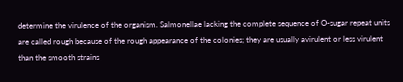determine the virulence of the organism. Salmonellae lacking the complete sequence of O-sugar repeat units are called rough because of the rough appearance of the colonies; they are usually avirulent or less virulent than the smooth strains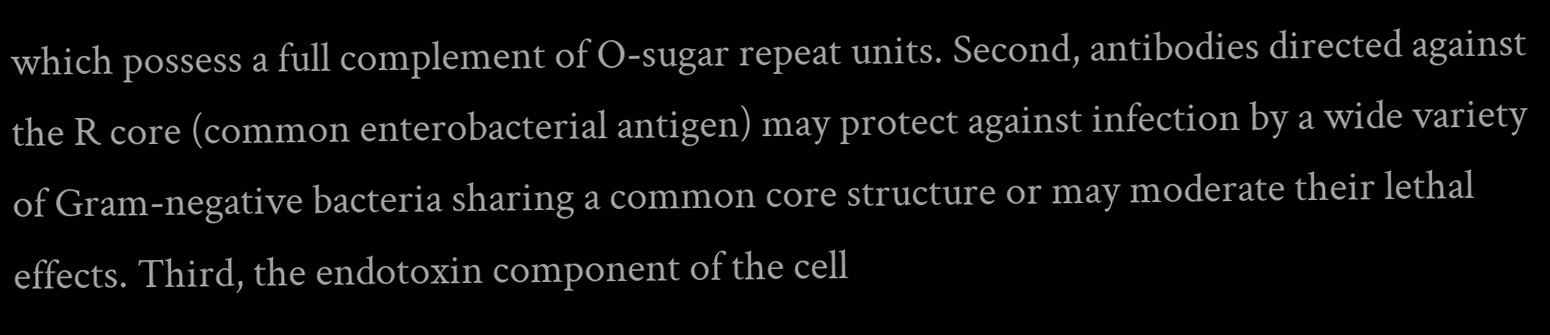which possess a full complement of O-sugar repeat units. Second, antibodies directed against the R core (common enterobacterial antigen) may protect against infection by a wide variety of Gram-negative bacteria sharing a common core structure or may moderate their lethal effects. Third, the endotoxin component of the cell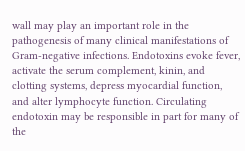wall may play an important role in the pathogenesis of many clinical manifestations of Gram-negative infections. Endotoxins evoke fever, activate the serum complement, kinin, and clotting systems, depress myocardial function, and alter lymphocyte function. Circulating endotoxin may be responsible in part for many of the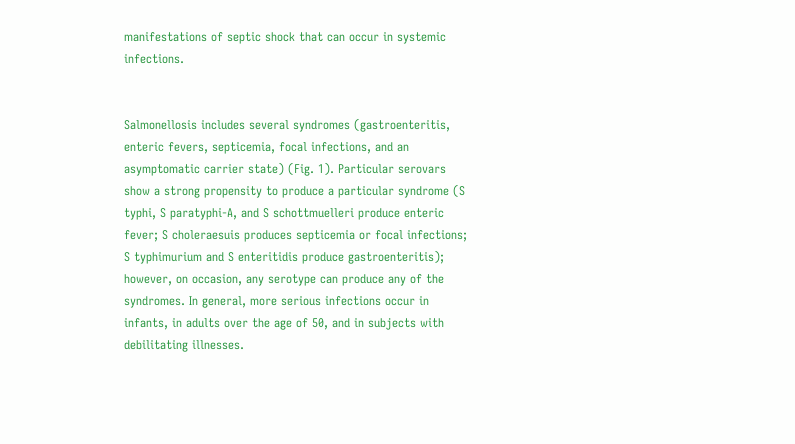manifestations of septic shock that can occur in systemic infections.


Salmonellosis includes several syndromes (gastroenteritis, enteric fevers, septicemia, focal infections, and an asymptomatic carrier state) (Fig. 1). Particular serovars show a strong propensity to produce a particular syndrome (S typhi, S paratyphi-A, and S schottmuelleri produce enteric fever; S choleraesuis produces septicemia or focal infections; S typhimurium and S enteritidis produce gastroenteritis); however, on occasion, any serotype can produce any of the syndromes. In general, more serious infections occur in infants, in adults over the age of 50, and in subjects with debilitating illnesses.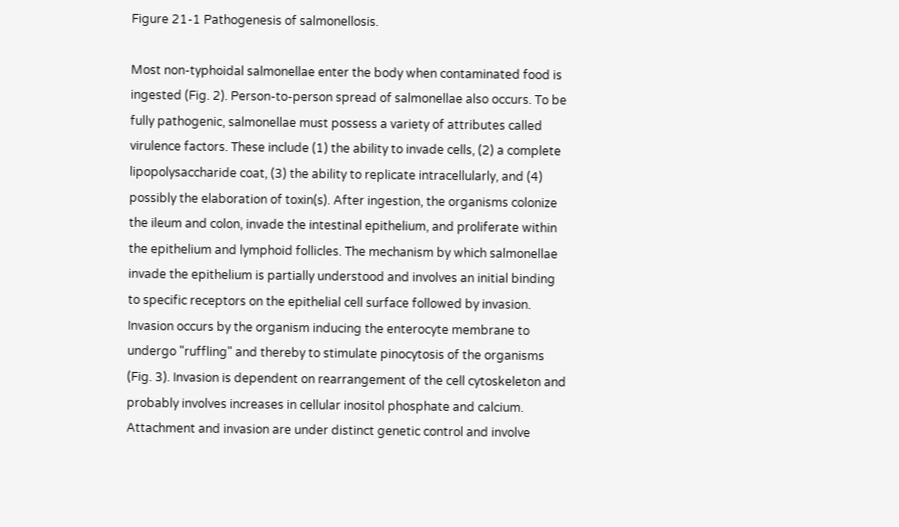Figure 21-1 Pathogenesis of salmonellosis.

Most non-typhoidal salmonellae enter the body when contaminated food is ingested (Fig. 2). Person-to-person spread of salmonellae also occurs. To be fully pathogenic, salmonellae must possess a variety of attributes called virulence factors. These include (1) the ability to invade cells, (2) a complete lipopolysaccharide coat, (3) the ability to replicate intracellularly, and (4) possibly the elaboration of toxin(s). After ingestion, the organisms colonize the ileum and colon, invade the intestinal epithelium, and proliferate within the epithelium and lymphoid follicles. The mechanism by which salmonellae invade the epithelium is partially understood and involves an initial binding to specific receptors on the epithelial cell surface followed by invasion. Invasion occurs by the organism inducing the enterocyte membrane to undergo "ruffling" and thereby to stimulate pinocytosis of the organisms (Fig. 3). Invasion is dependent on rearrangement of the cell cytoskeleton and probably involves increases in cellular inositol phosphate and calcium. Attachment and invasion are under distinct genetic control and involve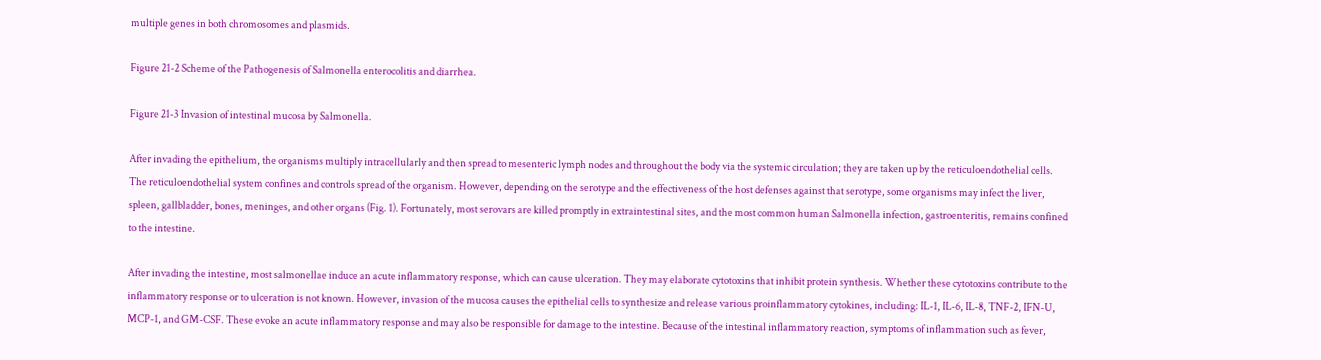multiple genes in both chromosomes and plasmids.

Figure 21-2 Scheme of the Pathogenesis of Salmonella enterocolitis and diarrhea.

Figure 21-3 Invasion of intestinal mucosa by Salmonella.

After invading the epithelium, the organisms multiply intracellularly and then spread to mesenteric lymph nodes and throughout the body via the systemic circulation; they are taken up by the reticuloendothelial cells. The reticuloendothelial system confines and controls spread of the organism. However, depending on the serotype and the effectiveness of the host defenses against that serotype, some organisms may infect the liver, spleen, gallbladder, bones, meninges, and other organs (Fig. 1). Fortunately, most serovars are killed promptly in extraintestinal sites, and the most common human Salmonella infection, gastroenteritis, remains confined to the intestine.

After invading the intestine, most salmonellae induce an acute inflammatory response, which can cause ulceration. They may elaborate cytotoxins that inhibit protein synthesis. Whether these cytotoxins contribute to the inflammatory response or to ulceration is not known. However, invasion of the mucosa causes the epithelial cells to synthesize and release various proinflammatory cytokines, including: IL-1, IL-6, IL-8, TNF-2, IFN-U, MCP-1, and GM-CSF. These evoke an acute inflammatory response and may also be responsible for damage to the intestine. Because of the intestinal inflammatory reaction, symptoms of inflammation such as fever,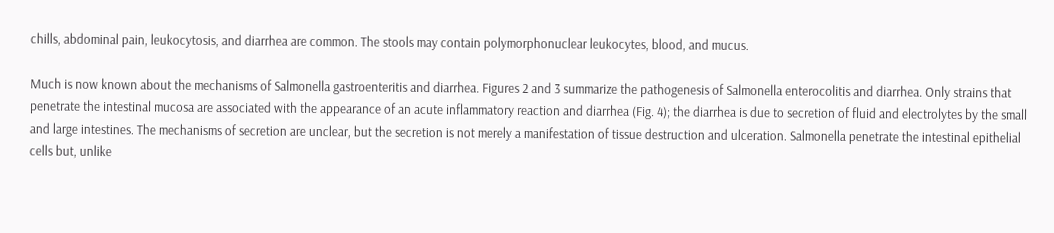chills, abdominal pain, leukocytosis, and diarrhea are common. The stools may contain polymorphonuclear leukocytes, blood, and mucus.

Much is now known about the mechanisms of Salmonella gastroenteritis and diarrhea. Figures 2 and 3 summarize the pathogenesis of Salmonella enterocolitis and diarrhea. Only strains that penetrate the intestinal mucosa are associated with the appearance of an acute inflammatory reaction and diarrhea (Fig. 4); the diarrhea is due to secretion of fluid and electrolytes by the small and large intestines. The mechanisms of secretion are unclear, but the secretion is not merely a manifestation of tissue destruction and ulceration. Salmonella penetrate the intestinal epithelial cells but, unlike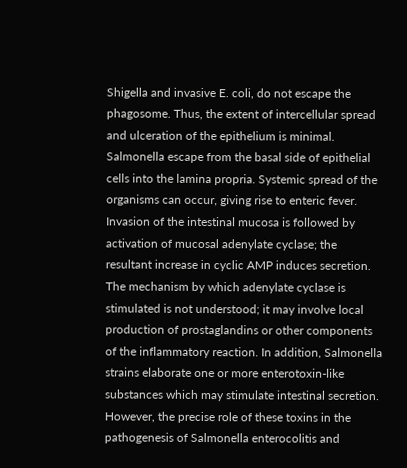Shigella and invasive E. coli, do not escape the phagosome. Thus, the extent of intercellular spread and ulceration of the epithelium is minimal. Salmonella escape from the basal side of epithelial cells into the lamina propria. Systemic spread of the organisms can occur, giving rise to enteric fever. Invasion of the intestinal mucosa is followed by activation of mucosal adenylate cyclase; the resultant increase in cyclic AMP induces secretion. The mechanism by which adenylate cyclase is stimulated is not understood; it may involve local production of prostaglandins or other components of the inflammatory reaction. In addition, Salmonella strains elaborate one or more enterotoxin-like substances which may stimulate intestinal secretion. However, the precise role of these toxins in the pathogenesis of Salmonella enterocolitis and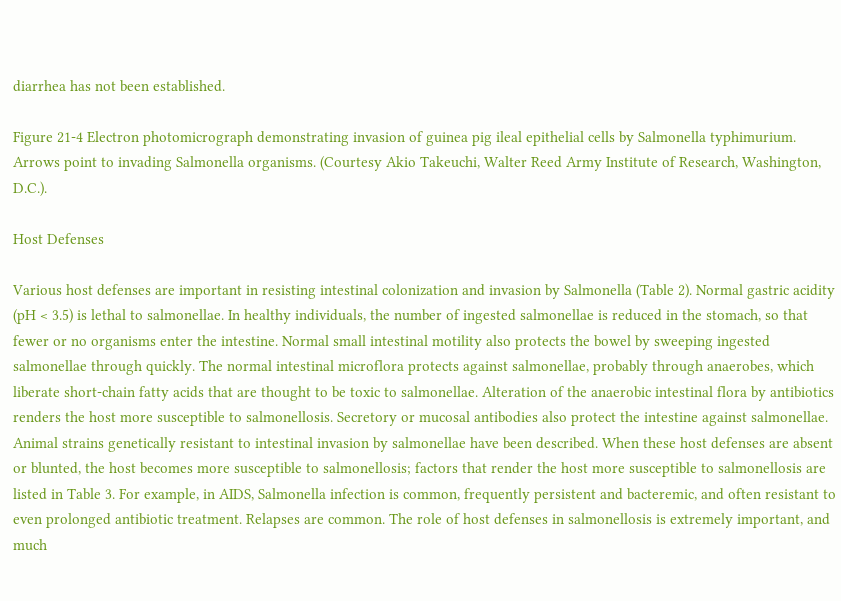diarrhea has not been established.

Figure 21-4 Electron photomicrograph demonstrating invasion of guinea pig ileal epithelial cells by Salmonella typhimurium. Arrows point to invading Salmonella organisms. (Courtesy Akio Takeuchi, Walter Reed Army Institute of Research, Washington, D.C.).

Host Defenses

Various host defenses are important in resisting intestinal colonization and invasion by Salmonella (Table 2). Normal gastric acidity (pH < 3.5) is lethal to salmonellae. In healthy individuals, the number of ingested salmonellae is reduced in the stomach, so that fewer or no organisms enter the intestine. Normal small intestinal motility also protects the bowel by sweeping ingested salmonellae through quickly. The normal intestinal microflora protects against salmonellae, probably through anaerobes, which liberate short-chain fatty acids that are thought to be toxic to salmonellae. Alteration of the anaerobic intestinal flora by antibiotics renders the host more susceptible to salmonellosis. Secretory or mucosal antibodies also protect the intestine against salmonellae. Animal strains genetically resistant to intestinal invasion by salmonellae have been described. When these host defenses are absent or blunted, the host becomes more susceptible to salmonellosis; factors that render the host more susceptible to salmonellosis are listed in Table 3. For example, in AIDS, Salmonella infection is common, frequently persistent and bacteremic, and often resistant to even prolonged antibiotic treatment. Relapses are common. The role of host defenses in salmonellosis is extremely important, and much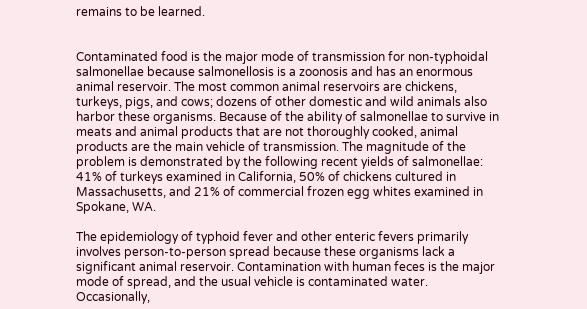remains to be learned.


Contaminated food is the major mode of transmission for non-typhoidal salmonellae because salmonellosis is a zoonosis and has an enormous animal reservoir. The most common animal reservoirs are chickens, turkeys, pigs, and cows; dozens of other domestic and wild animals also harbor these organisms. Because of the ability of salmonellae to survive in meats and animal products that are not thoroughly cooked, animal products are the main vehicle of transmission. The magnitude of the problem is demonstrated by the following recent yields of salmonellae: 41% of turkeys examined in California, 50% of chickens cultured in Massachusetts, and 21% of commercial frozen egg whites examined in Spokane, WA.

The epidemiology of typhoid fever and other enteric fevers primarily involves person-to-person spread because these organisms lack a significant animal reservoir. Contamination with human feces is the major mode of spread, and the usual vehicle is contaminated water. Occasionally,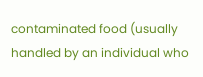contaminated food (usually handled by an individual who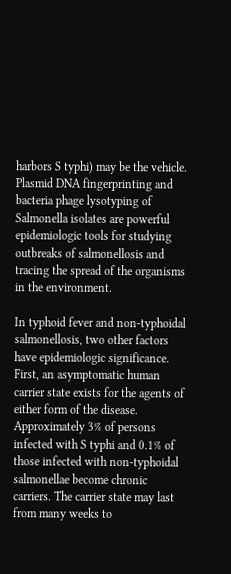harbors S typhi) may be the vehicle. Plasmid DNA fingerprinting and bacteria phage lysotyping of Salmonella isolates are powerful epidemiologic tools for studying outbreaks of salmonellosis and tracing the spread of the organisms in the environment.

In typhoid fever and non-typhoidal salmonellosis, two other factors have epidemiologic significance. First, an asymptomatic human carrier state exists for the agents of either form of the disease. Approximately 3% of persons infected with S typhi and 0.1% of those infected with non-typhoidal salmonellae become chronic carriers. The carrier state may last from many weeks to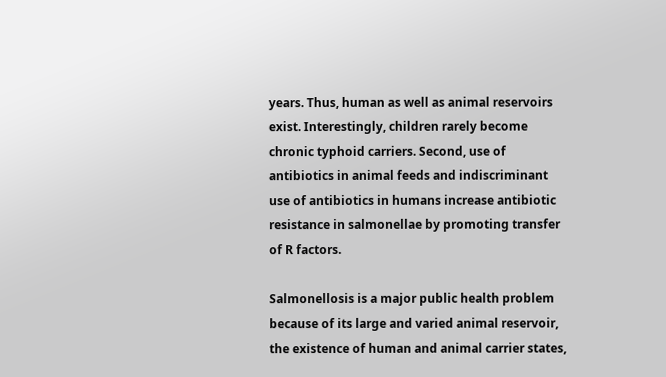years. Thus, human as well as animal reservoirs exist. Interestingly, children rarely become chronic typhoid carriers. Second, use of antibiotics in animal feeds and indiscriminant use of antibiotics in humans increase antibiotic resistance in salmonellae by promoting transfer of R factors.

Salmonellosis is a major public health problem because of its large and varied animal reservoir, the existence of human and animal carrier states,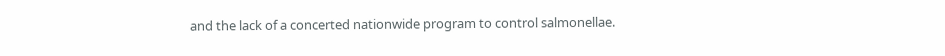and the lack of a concerted nationwide program to control salmonellae.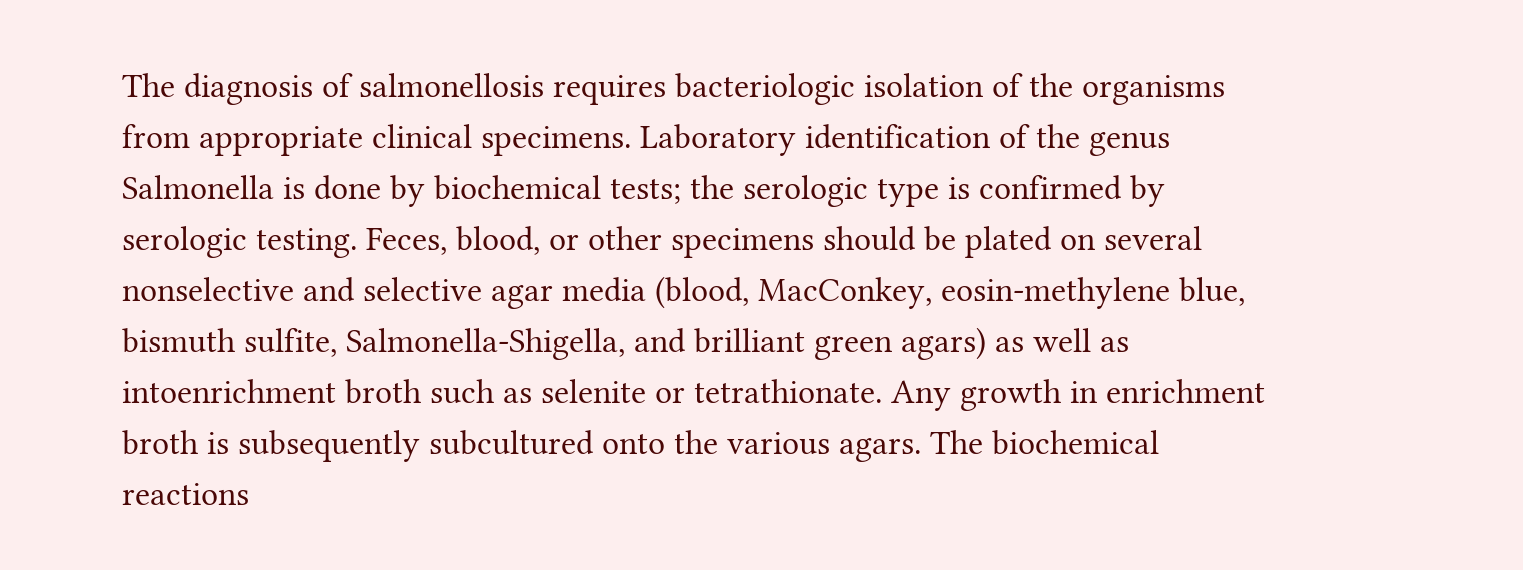The diagnosis of salmonellosis requires bacteriologic isolation of the organisms from appropriate clinical specimens. Laboratory identification of the genus Salmonella is done by biochemical tests; the serologic type is confirmed by serologic testing. Feces, blood, or other specimens should be plated on several nonselective and selective agar media (blood, MacConkey, eosin-methylene blue, bismuth sulfite, Salmonella-Shigella, and brilliant green agars) as well as intoenrichment broth such as selenite or tetrathionate. Any growth in enrichment broth is subsequently subcultured onto the various agars. The biochemical reactions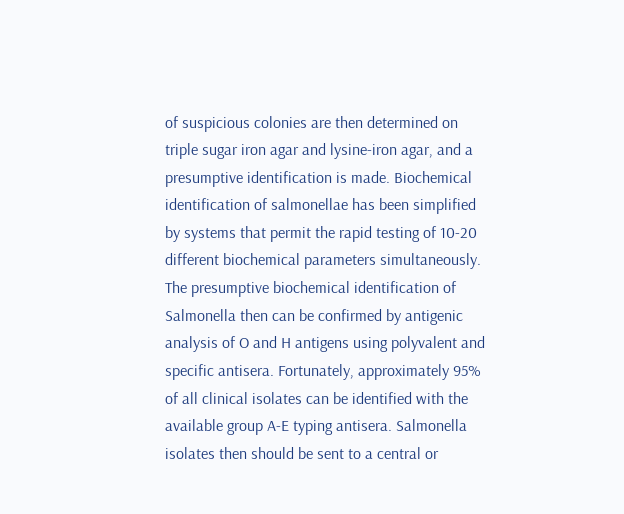of suspicious colonies are then determined on triple sugar iron agar and lysine-iron agar, and a presumptive identification is made. Biochemical identification of salmonellae has been simplified by systems that permit the rapid testing of 10-20 different biochemical parameters simultaneously. The presumptive biochemical identification of Salmonella then can be confirmed by antigenic analysis of O and H antigens using polyvalent and specific antisera. Fortunately, approximately 95% of all clinical isolates can be identified with the available group A-E typing antisera. Salmonella isolates then should be sent to a central or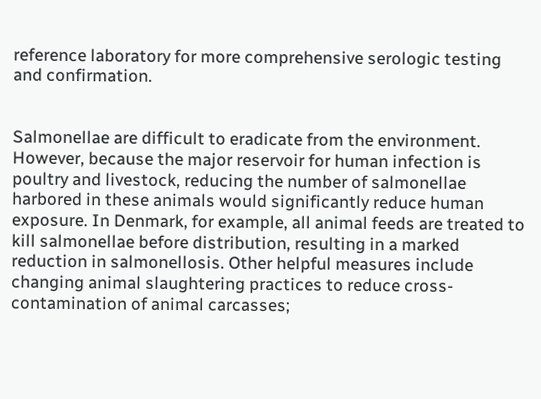reference laboratory for more comprehensive serologic testing and confirmation.


Salmonellae are difficult to eradicate from the environment. However, because the major reservoir for human infection is poultry and livestock, reducing the number of salmonellae harbored in these animals would significantly reduce human exposure. In Denmark, for example, all animal feeds are treated to kill salmonellae before distribution, resulting in a marked reduction in salmonellosis. Other helpful measures include changing animal slaughtering practices to reduce cross-contamination of animal carcasses;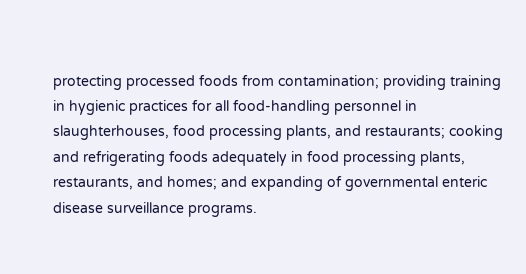protecting processed foods from contamination; providing training in hygienic practices for all food-handling personnel in slaughterhouses, food processing plants, and restaurants; cooking and refrigerating foods adequately in food processing plants, restaurants, and homes; and expanding of governmental enteric disease surveillance programs.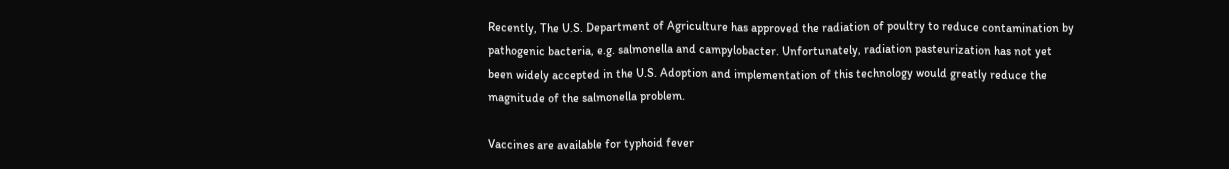Recently, The U.S. Department of Agriculture has approved the radiation of poultry to reduce contamination by pathogenic bacteria, e.g. salmonella and campylobacter. Unfortunately, radiation pasteurization has not yet been widely accepted in the U.S. Adoption and implementation of this technology would greatly reduce the magnitude of the salmonella problem.

Vaccines are available for typhoid fever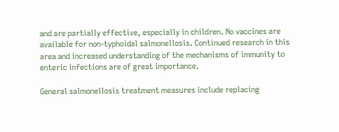and are partially effective, especially in children. No vaccines are available for non-typhoidal salmonellosis. Continued research in this area and increased understanding of the mechanisms of immunity to enteric infections are of great importance.

General salmonellosis treatment measures include replacing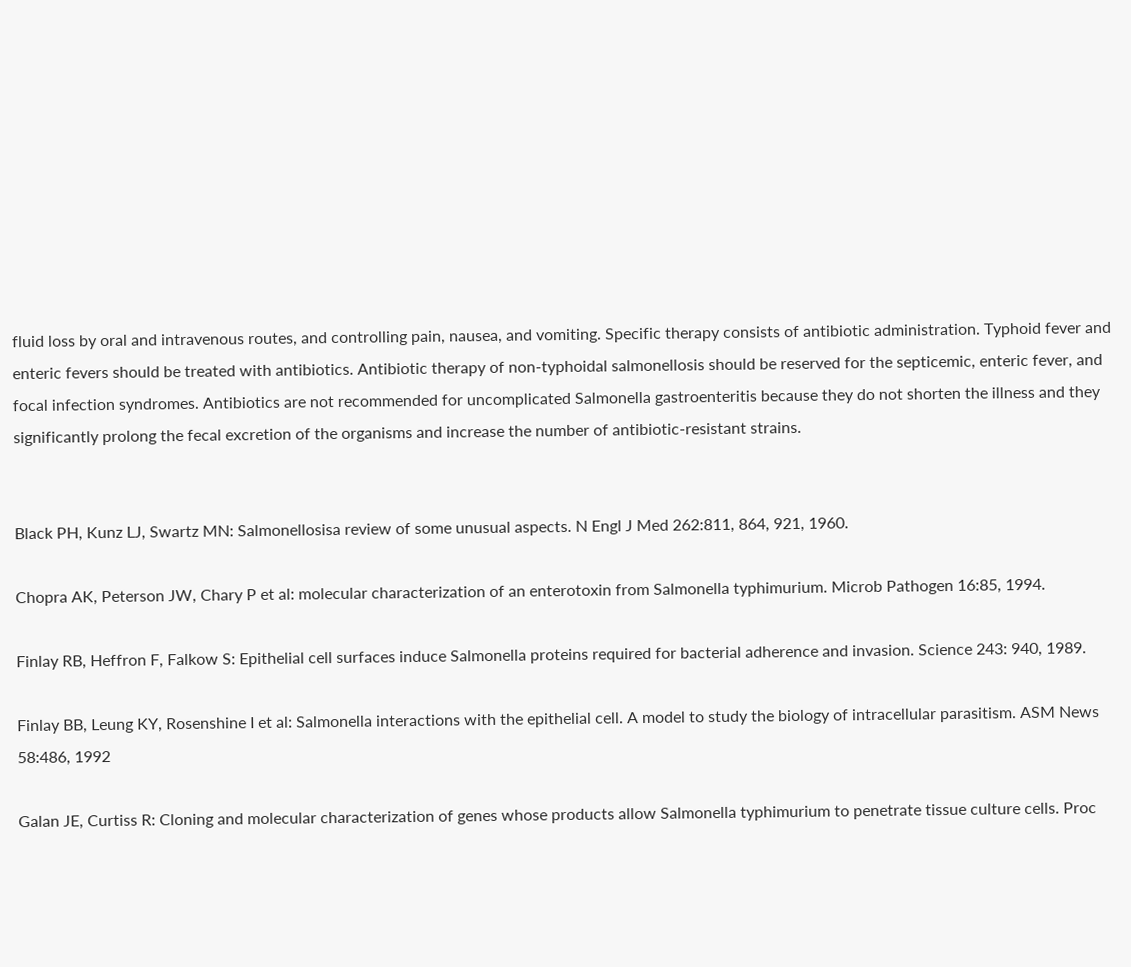fluid loss by oral and intravenous routes, and controlling pain, nausea, and vomiting. Specific therapy consists of antibiotic administration. Typhoid fever and enteric fevers should be treated with antibiotics. Antibiotic therapy of non-typhoidal salmonellosis should be reserved for the septicemic, enteric fever, and focal infection syndromes. Antibiotics are not recommended for uncomplicated Salmonella gastroenteritis because they do not shorten the illness and they significantly prolong the fecal excretion of the organisms and increase the number of antibiotic-resistant strains.


Black PH, Kunz LJ, Swartz MN: Salmonellosisa review of some unusual aspects. N Engl J Med 262:811, 864, 921, 1960.

Chopra AK, Peterson JW, Chary P et al: molecular characterization of an enterotoxin from Salmonella typhimurium. Microb Pathogen 16:85, 1994.

Finlay RB, Heffron F, Falkow S: Epithelial cell surfaces induce Salmonella proteins required for bacterial adherence and invasion. Science 243: 940, 1989.

Finlay BB, Leung KY, Rosenshine I et al: Salmonella interactions with the epithelial cell. A model to study the biology of intracellular parasitism. ASM News 58:486, 1992

Galan JE, Curtiss R: Cloning and molecular characterization of genes whose products allow Salmonella typhimurium to penetrate tissue culture cells. Proc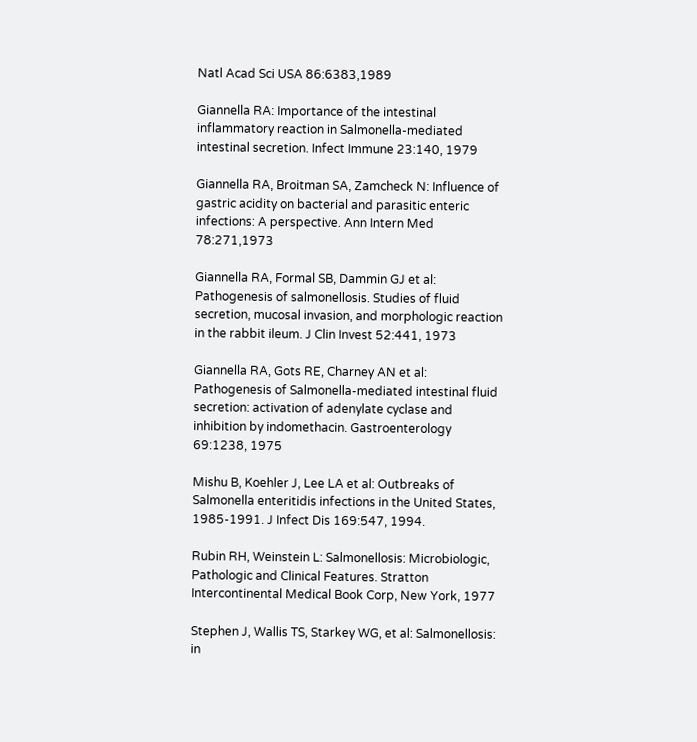Natl Acad Sci USA 86:6383,1989

Giannella RA: Importance of the intestinal inflammatory reaction in Salmonella-mediated intestinal secretion. Infect Immune 23:140, 1979

Giannella RA, Broitman SA, Zamcheck N: Influence of gastric acidity on bacterial and parasitic enteric infections: A perspective. Ann Intern Med 78:271,1973

Giannella RA, Formal SB, Dammin GJ et al: Pathogenesis of salmonellosis. Studies of fluid secretion, mucosal invasion, and morphologic reaction in the rabbit ileum. J Clin Invest 52:441, 1973

Giannella RA, Gots RE, Charney AN et al: Pathogenesis of Salmonella-mediated intestinal fluid secretion: activation of adenylate cyclase and inhibition by indomethacin. Gastroenterology 69:1238, 1975

Mishu B, Koehler J, Lee LA et al: Outbreaks of Salmonella enteritidis infections in the United States, 1985-1991. J Infect Dis 169:547, 1994.

Rubin RH, Weinstein L: Salmonellosis: Microbiologic, Pathologic and Clinical Features. Stratton Intercontinental Medical Book Corp, New York, 1977

Stephen J, Wallis TS, Starkey WG, et al: Salmonellosis: in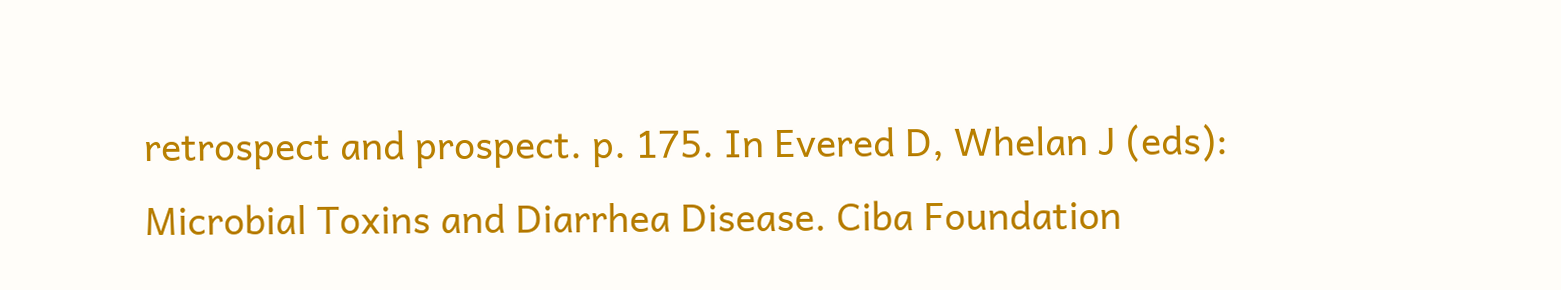retrospect and prospect. p. 175. In Evered D, Whelan J (eds): Microbial Toxins and Diarrhea Disease. Ciba Foundation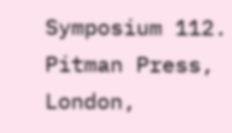Symposium 112. Pitman Press, London,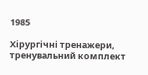1985

Хірургічні тренажери, тренувальний комплект